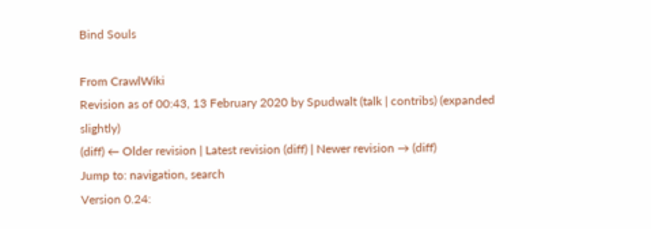Bind Souls

From CrawlWiki
Revision as of 00:43, 13 February 2020 by Spudwalt (talk | contribs) (expanded slightly)
(diff) ← Older revision | Latest revision (diff) | Newer revision → (diff)
Jump to: navigation, search
Version 0.24: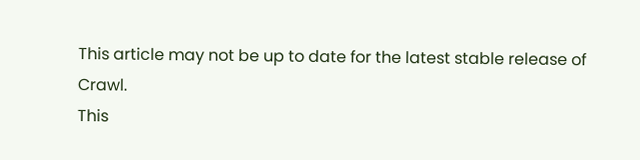This article may not be up to date for the latest stable release of Crawl.
This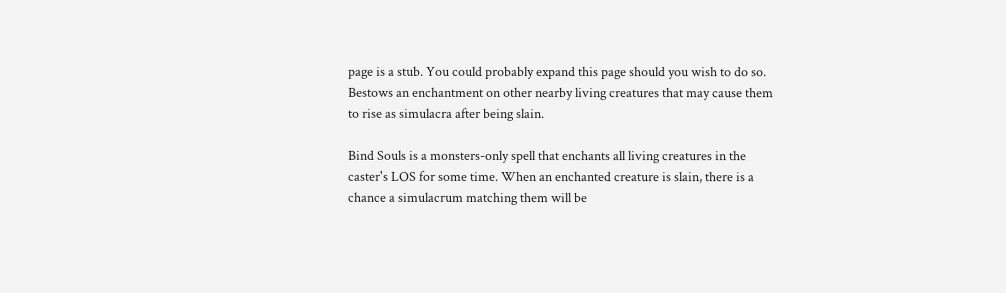page is a stub. You could probably expand this page should you wish to do so.
Bestows an enchantment on other nearby living creatures that may cause them to rise as simulacra after being slain.

Bind Souls is a monsters-only spell that enchants all living creatures in the caster's LOS for some time. When an enchanted creature is slain, there is a chance a simulacrum matching them will be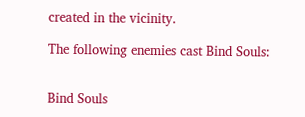created in the vicinity.

The following enemies cast Bind Souls:


Bind Souls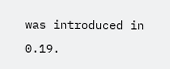was introduced in 0.19.